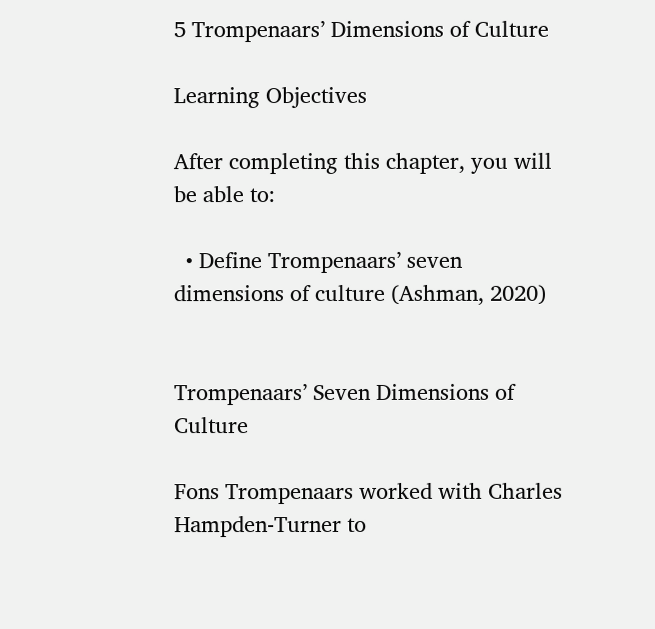5 Trompenaars’ Dimensions of Culture

Learning Objectives

After completing this chapter, you will be able to:

  • Define Trompenaars’ seven dimensions of culture (Ashman, 2020)


Trompenaars’ Seven Dimensions of Culture

Fons Trompenaars worked with Charles Hampden-Turner to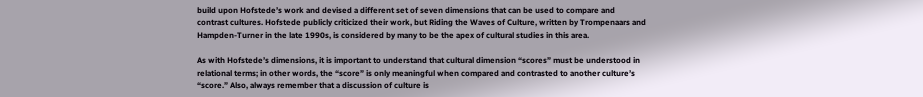build upon Hofstede’s work and devised a different set of seven dimensions that can be used to compare and contrast cultures. Hofstede publicly criticized their work, but Riding the Waves of Culture, written by Trompenaars and Hampden-Turner in the late 1990s, is considered by many to be the apex of cultural studies in this area.

As with Hofstede’s dimensions, it is important to understand that cultural dimension “scores” must be understood in relational terms; in other words, the “score” is only meaningful when compared and contrasted to another culture’s “score.” Also, always remember that a discussion of culture is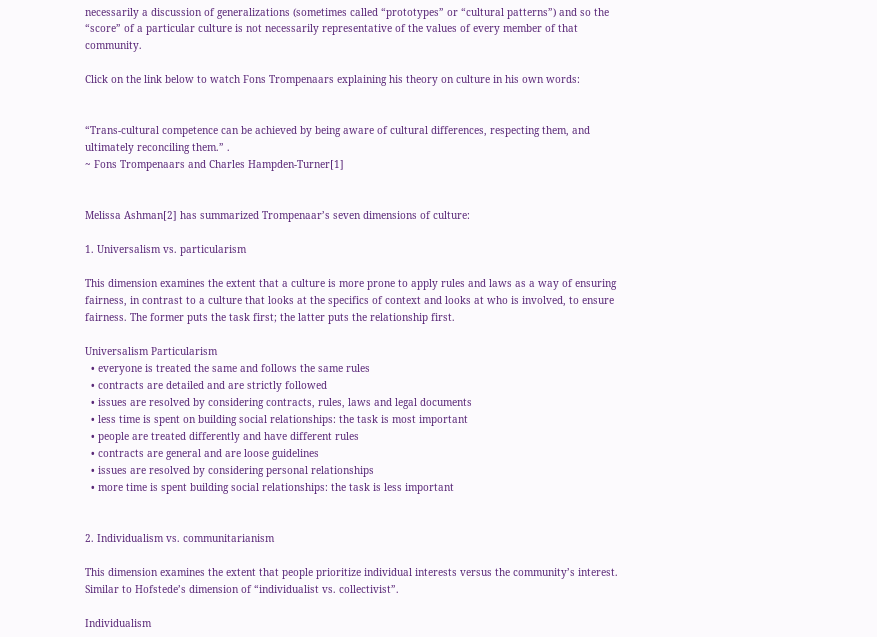necessarily a discussion of generalizations (sometimes called “prototypes” or “cultural patterns”) and so the “score” of a particular culture is not necessarily representative of the values of every member of that community.

Click on the link below to watch Fons Trompenaars explaining his theory on culture in his own words:


“Trans-cultural competence can be achieved by being aware of cultural differences, respecting them, and ultimately reconciling them.” .
~ Fons Trompenaars and Charles Hampden-Turner[1]


Melissa Ashman[2] has summarized Trompenaar’s seven dimensions of culture:

1. Universalism vs. particularism

This dimension examines the extent that a culture is more prone to apply rules and laws as a way of ensuring fairness, in contrast to a culture that looks at the specifics of context and looks at who is involved, to ensure fairness. The former puts the task first; the latter puts the relationship first.

Universalism Particularism
  • everyone is treated the same and follows the same rules
  • contracts are detailed and are strictly followed
  • issues are resolved by considering contracts, rules, laws and legal documents
  • less time is spent on building social relationships: the task is most important
  • people are treated differently and have different rules
  • contracts are general and are loose guidelines
  • issues are resolved by considering personal relationships
  • more time is spent building social relationships: the task is less important


2. Individualism vs. communitarianism

This dimension examines the extent that people prioritize individual interests versus the community’s interest. Similar to Hofstede’s dimension of “individualist vs. collectivist”.

Individualism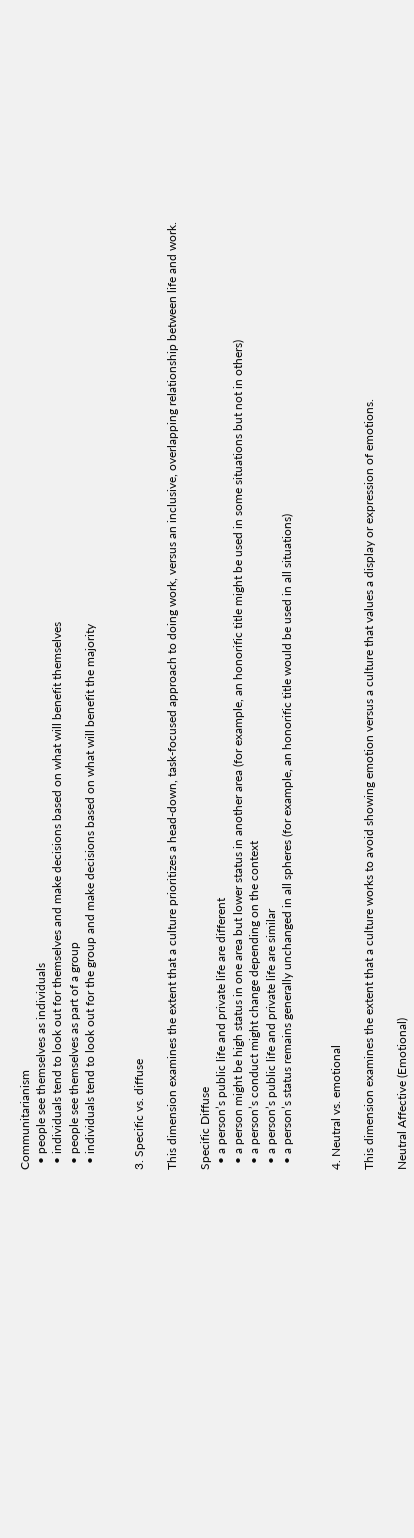Communitarianism
  • people see themselves as individuals
  • individuals tend to look out for themselves and make decisions based on what will benefit themselves
  • people see themselves as part of a group
  • individuals tend to look out for the group and make decisions based on what will benefit the majority


3. Specific vs. diffuse

This dimension examines the extent that a culture prioritizes a head-down, task-focused approach to doing work, versus an inclusive, overlapping relationship between life and work.

Specific Diffuse
  • a person’s public life and private life are different
  • a person might be high status in one area but lower status in another area (for example, an honorific title might be used in some situations but not in others)
  • a person’s conduct might change depending on the context
  • a person’s public life and private life are similar
  • a person’s status remains generally unchanged in all spheres (for example, an honorific title would be used in all situations)


4. Neutral vs. emotional

This dimension examines the extent that a culture works to avoid showing emotion versus a culture that values a display or expression of emotions.

Neutral Affective (Emotional)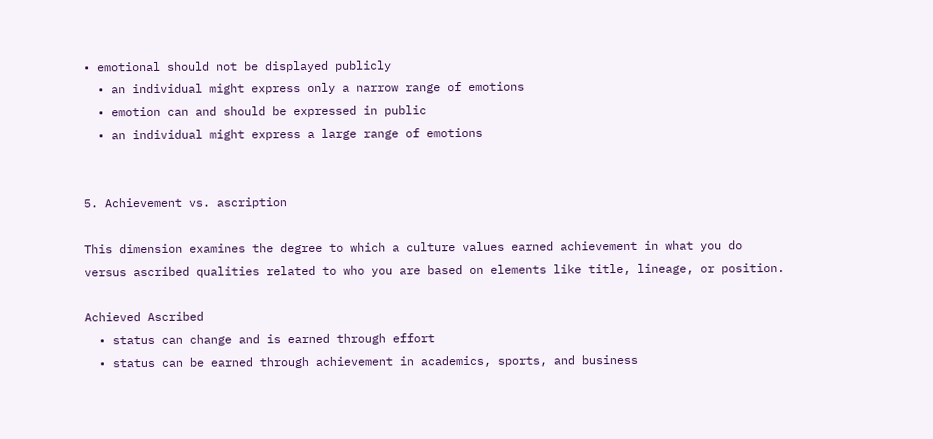• emotional should not be displayed publicly
  • an individual might express only a narrow range of emotions
  • emotion can and should be expressed in public
  • an individual might express a large range of emotions


5. Achievement vs. ascription

This dimension examines the degree to which a culture values earned achievement in what you do versus ascribed qualities related to who you are based on elements like title, lineage, or position.

Achieved Ascribed
  • status can change and is earned through effort
  • status can be earned through achievement in academics, sports, and business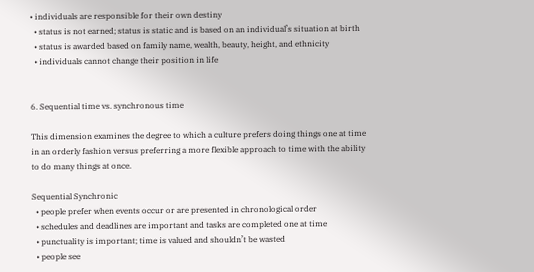• individuals are responsible for their own destiny
  • status is not earned; status is static and is based on an individual’s situation at birth
  • status is awarded based on family name, wealth, beauty, height, and ethnicity
  • individuals cannot change their position in life


6. Sequential time vs. synchronous time

This dimension examines the degree to which a culture prefers doing things one at time in an orderly fashion versus preferring a more flexible approach to time with the ability to do many things at once.

Sequential Synchronic
  • people prefer when events occur or are presented in chronological order
  • schedules and deadlines are important and tasks are completed one at time
  • punctuality is important; time is valued and shouldn’t be wasted
  • people see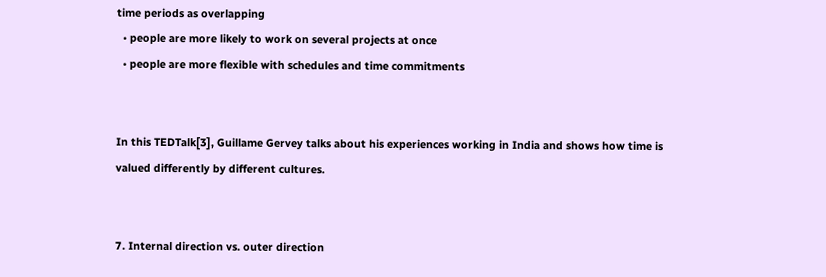time periods as overlapping
  • people are more likely to work on several projects at once
  • people are more flexible with schedules and time commitments


In this TEDTalk[3], Guillame Gervey talks about his experiences working in India and shows how time is valued differently by different cultures.


7. Internal direction vs. outer direction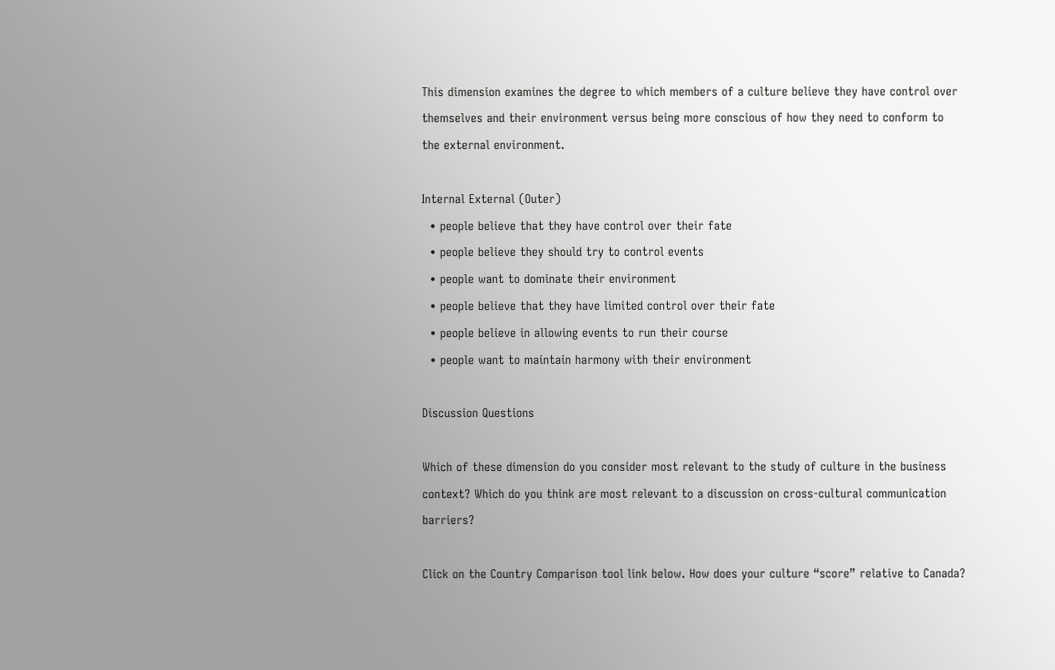This dimension examines the degree to which members of a culture believe they have control over themselves and their environment versus being more conscious of how they need to conform to the external environment.

Internal External (Outer)
  • people believe that they have control over their fate
  • people believe they should try to control events
  • people want to dominate their environment
  • people believe that they have limited control over their fate
  • people believe in allowing events to run their course
  • people want to maintain harmony with their environment

Discussion Questions

Which of these dimension do you consider most relevant to the study of culture in the business context? Which do you think are most relevant to a discussion on cross-cultural communication barriers?

Click on the Country Comparison tool link below. How does your culture “score” relative to Canada?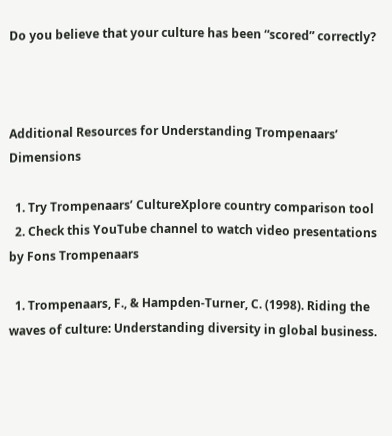Do you believe that your culture has been “scored” correctly?



Additional Resources for Understanding Trompenaars’ Dimensions

  1. Try Trompenaars’ CultureXplore country comparison tool
  2. Check this YouTube channel to watch video presentations by Fons Trompenaars

  1. Trompenaars, F., & Hampden-Turner, C. (1998). Riding the waves of culture: Understanding diversity in global business.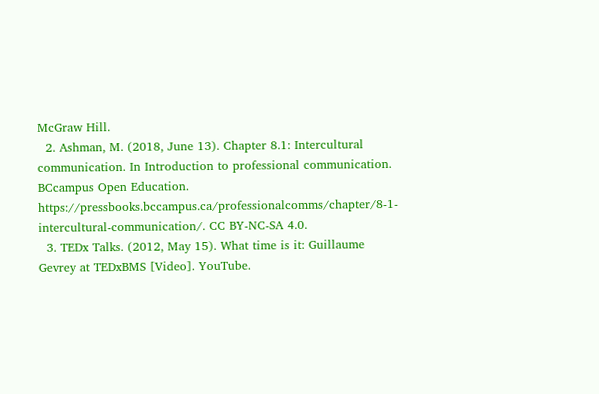McGraw Hill.
  2. Ashman, M. (2018, June 13). Chapter 8.1: Intercultural communication. In Introduction to professional communication. BCcampus Open Education. https://pressbooks.bccampus.ca/professionalcomms/chapter/8-1-intercultural-communication/. CC BY-NC-SA 4.0.
  3. TEDx Talks. (2012, May 15). What time is it: Guillaume Gevrey at TEDxBMS [Video]. YouTube.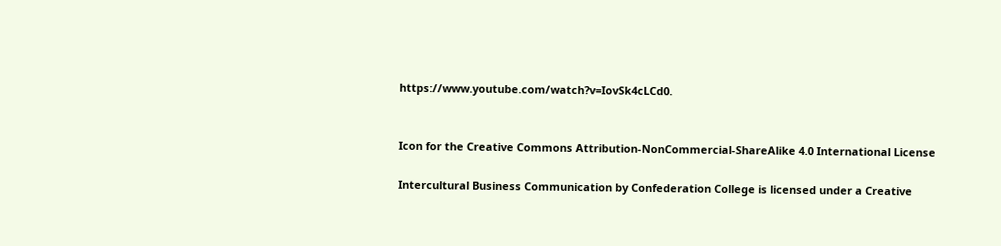https://www.youtube.com/watch?v=IovSk4cLCd0.


Icon for the Creative Commons Attribution-NonCommercial-ShareAlike 4.0 International License

Intercultural Business Communication by Confederation College is licensed under a Creative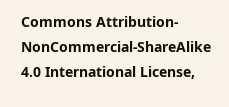Commons Attribution-NonCommercial-ShareAlike 4.0 International License,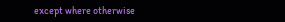except where otherwise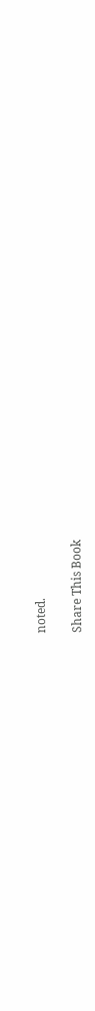noted.

Share This Book